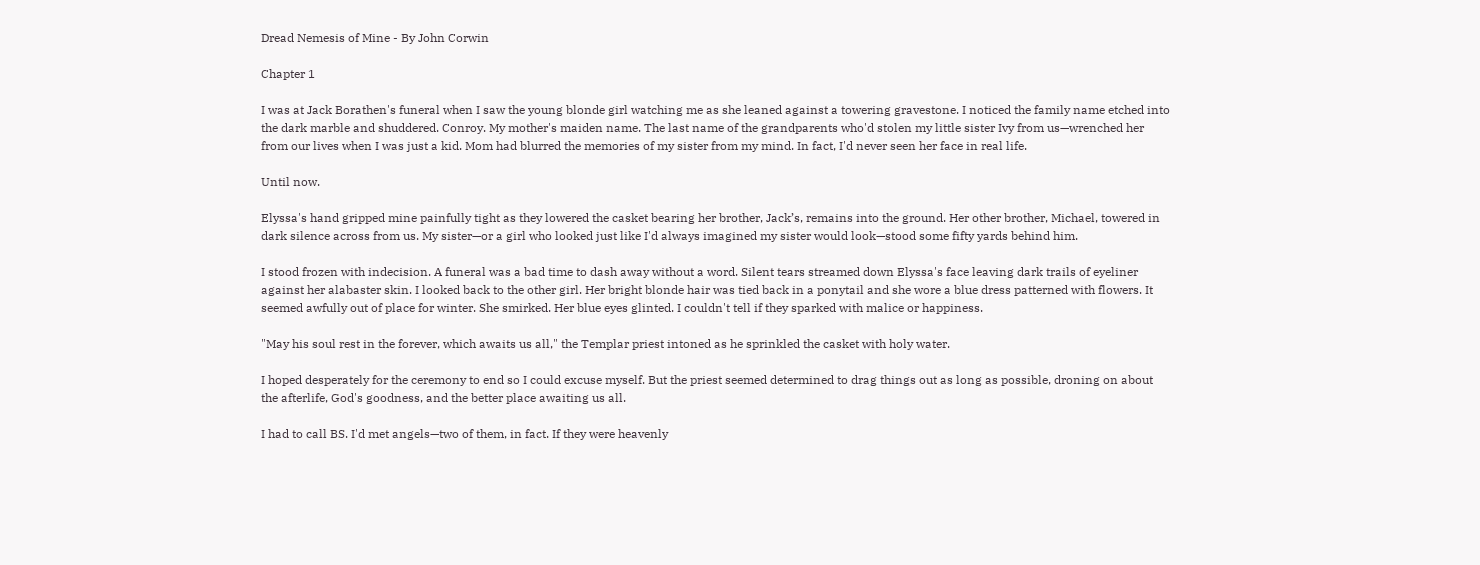Dread Nemesis of Mine - By John Corwin

Chapter 1

I was at Jack Borathen's funeral when I saw the young blonde girl watching me as she leaned against a towering gravestone. I noticed the family name etched into the dark marble and shuddered. Conroy. My mother's maiden name. The last name of the grandparents who'd stolen my little sister Ivy from us—wrenched her from our lives when I was just a kid. Mom had blurred the memories of my sister from my mind. In fact, I'd never seen her face in real life.

Until now.

Elyssa's hand gripped mine painfully tight as they lowered the casket bearing her brother, Jack’s, remains into the ground. Her other brother, Michael, towered in dark silence across from us. My sister—or a girl who looked just like I'd always imagined my sister would look—stood some fifty yards behind him.

I stood frozen with indecision. A funeral was a bad time to dash away without a word. Silent tears streamed down Elyssa's face leaving dark trails of eyeliner against her alabaster skin. I looked back to the other girl. Her bright blonde hair was tied back in a ponytail and she wore a blue dress patterned with flowers. It seemed awfully out of place for winter. She smirked. Her blue eyes glinted. I couldn't tell if they sparked with malice or happiness.

"May his soul rest in the forever, which awaits us all," the Templar priest intoned as he sprinkled the casket with holy water.

I hoped desperately for the ceremony to end so I could excuse myself. But the priest seemed determined to drag things out as long as possible, droning on about the afterlife, God's goodness, and the better place awaiting us all.

I had to call BS. I'd met angels—two of them, in fact. If they were heavenly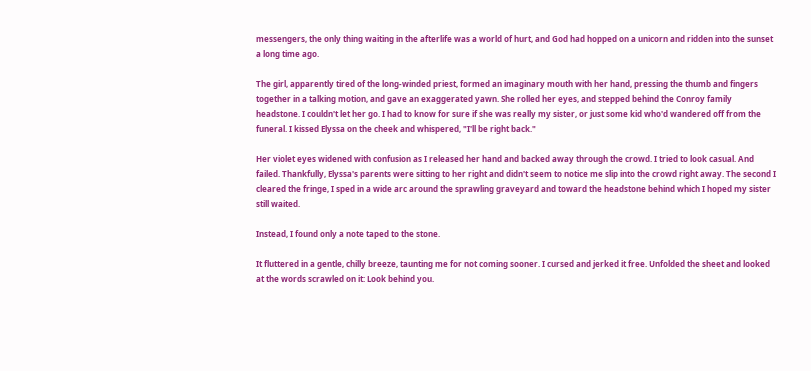messengers, the only thing waiting in the afterlife was a world of hurt, and God had hopped on a unicorn and ridden into the sunset a long time ago.

The girl, apparently tired of the long-winded priest, formed an imaginary mouth with her hand, pressing the thumb and fingers together in a talking motion, and gave an exaggerated yawn. She rolled her eyes, and stepped behind the Conroy family headstone. I couldn't let her go. I had to know for sure if she was really my sister, or just some kid who'd wandered off from the funeral. I kissed Elyssa on the cheek and whispered, "I'll be right back."

Her violet eyes widened with confusion as I released her hand and backed away through the crowd. I tried to look casual. And failed. Thankfully, Elyssa's parents were sitting to her right and didn't seem to notice me slip into the crowd right away. The second I cleared the fringe, I sped in a wide arc around the sprawling graveyard and toward the headstone behind which I hoped my sister still waited.

Instead, I found only a note taped to the stone.

It fluttered in a gentle, chilly breeze, taunting me for not coming sooner. I cursed and jerked it free. Unfolded the sheet and looked at the words scrawled on it: Look behind you.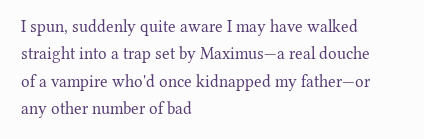I spun, suddenly quite aware I may have walked straight into a trap set by Maximus—a real douche of a vampire who'd once kidnapped my father—or any other number of bad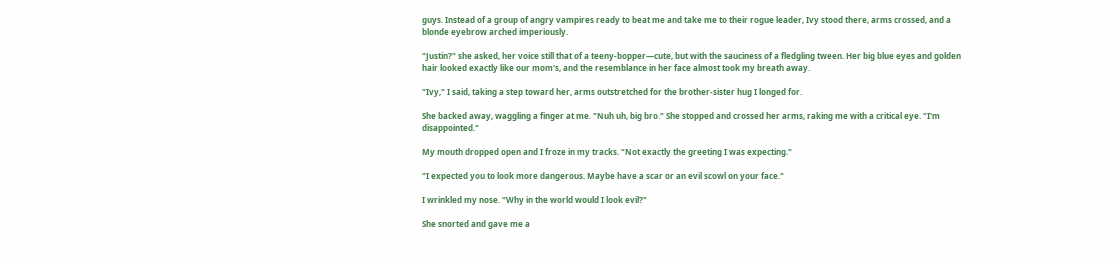guys. Instead of a group of angry vampires ready to beat me and take me to their rogue leader, Ivy stood there, arms crossed, and a blonde eyebrow arched imperiously.

"Justin?" she asked, her voice still that of a teeny-bopper—cute, but with the sauciness of a fledgling tween. Her big blue eyes and golden hair looked exactly like our mom's, and the resemblance in her face almost took my breath away.

"Ivy," I said, taking a step toward her, arms outstretched for the brother-sister hug I longed for.

She backed away, waggling a finger at me. "Nuh uh, big bro." She stopped and crossed her arms, raking me with a critical eye. "I'm disappointed."

My mouth dropped open and I froze in my tracks. "Not exactly the greeting I was expecting."

"I expected you to look more dangerous. Maybe have a scar or an evil scowl on your face."

I wrinkled my nose. "Why in the world would I look evil?"

She snorted and gave me a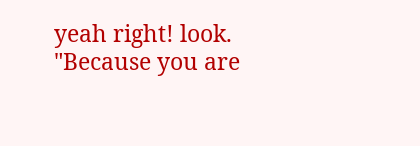yeah right! look. "Because you are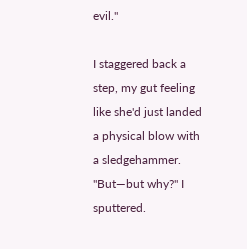evil."

I staggered back a step, my gut feeling like she'd just landed a physical blow with a sledgehammer. "But—but why?" I sputtered.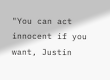"You can act innocent if you want, Justin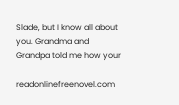Slade, but I know all about you. Grandma and Grandpa told me how your

readonlinefreenovel.com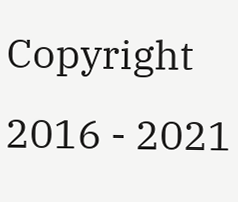Copyright 2016 - 2021